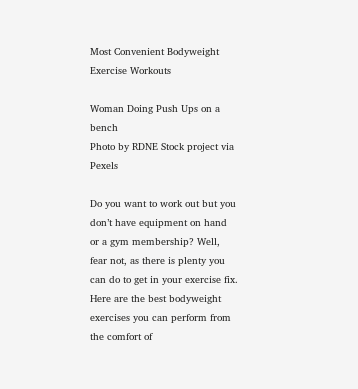Most Convenient Bodyweight Exercise Workouts

Woman Doing Push Ups on a bench
Photo by RDNE Stock project via Pexels

Do you want to work out but you don’t have equipment on hand or a gym membership? Well, fear not, as there is plenty you can do to get in your exercise fix. Here are the best bodyweight exercises you can perform from the comfort of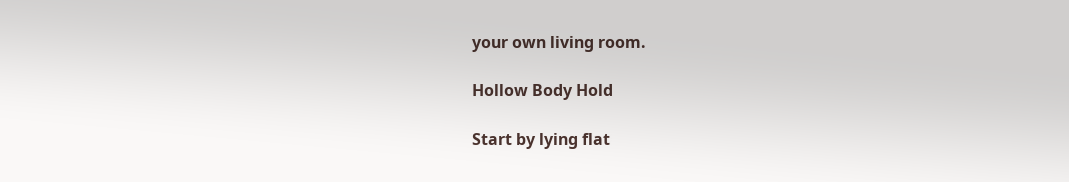your own living room.

Hollow Body Hold

Start by lying flat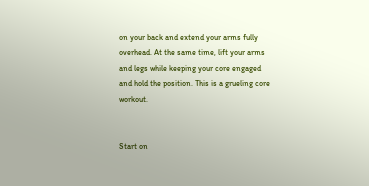on your back and extend your arms fully overhead. At the same time, lift your arms and legs while keeping your core engaged and hold the position. This is a grueling core workout.


Start on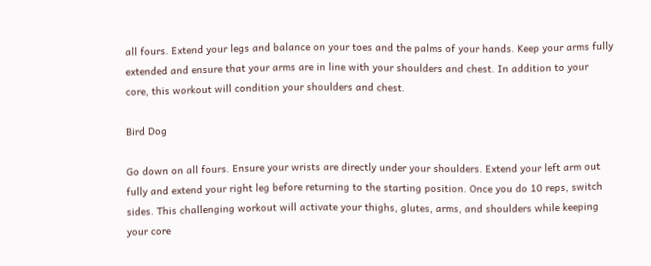all fours. Extend your legs and balance on your toes and the palms of your hands. Keep your arms fully extended and ensure that your arms are in line with your shoulders and chest. In addition to your core, this workout will condition your shoulders and chest.

Bird Dog

Go down on all fours. Ensure your wrists are directly under your shoulders. Extend your left arm out fully and extend your right leg before returning to the starting position. Once you do 10 reps, switch sides. This challenging workout will activate your thighs, glutes, arms, and shoulders while keeping your core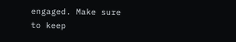engaged. Make sure to keep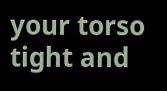your torso tight and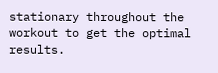stationary throughout the workout to get the optimal results.